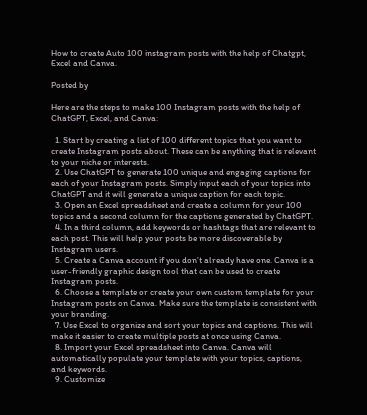How to create Auto 100 instagram posts with the help of Chatgpt, Excel and Canva.

Posted by

Here are the steps to make 100 Instagram posts with the help of ChatGPT, Excel, and Canva:

  1. Start by creating a list of 100 different topics that you want to create Instagram posts about. These can be anything that is relevant to your niche or interests.
  2. Use ChatGPT to generate 100 unique and engaging captions for each of your Instagram posts. Simply input each of your topics into ChatGPT and it will generate a unique caption for each topic.
  3. Open an Excel spreadsheet and create a column for your 100 topics and a second column for the captions generated by ChatGPT.
  4. In a third column, add keywords or hashtags that are relevant to each post. This will help your posts be more discoverable by Instagram users.
  5. Create a Canva account if you don’t already have one. Canva is a user-friendly graphic design tool that can be used to create Instagram posts.
  6. Choose a template or create your own custom template for your Instagram posts on Canva. Make sure the template is consistent with your branding.
  7. Use Excel to organize and sort your topics and captions. This will make it easier to create multiple posts at once using Canva.
  8. Import your Excel spreadsheet into Canva. Canva will automatically populate your template with your topics, captions, and keywords.
  9. Customize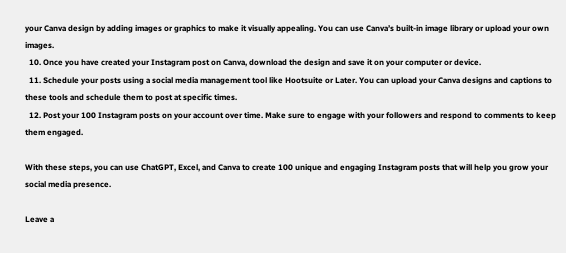your Canva design by adding images or graphics to make it visually appealing. You can use Canva’s built-in image library or upload your own images.
  10. Once you have created your Instagram post on Canva, download the design and save it on your computer or device.
  11. Schedule your posts using a social media management tool like Hootsuite or Later. You can upload your Canva designs and captions to these tools and schedule them to post at specific times.
  12. Post your 100 Instagram posts on your account over time. Make sure to engage with your followers and respond to comments to keep them engaged.

With these steps, you can use ChatGPT, Excel, and Canva to create 100 unique and engaging Instagram posts that will help you grow your social media presence.

Leave a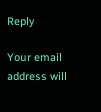Reply

Your email address will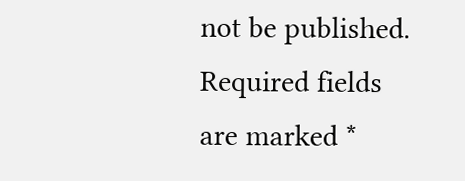not be published. Required fields are marked *